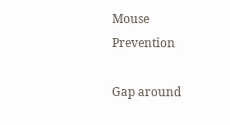Mouse Prevention

Gap around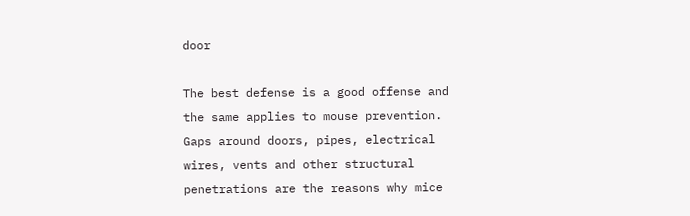door

The best defense is a good offense and the same applies to mouse prevention. Gaps around doors, pipes, electrical wires, vents and other structural penetrations are the reasons why mice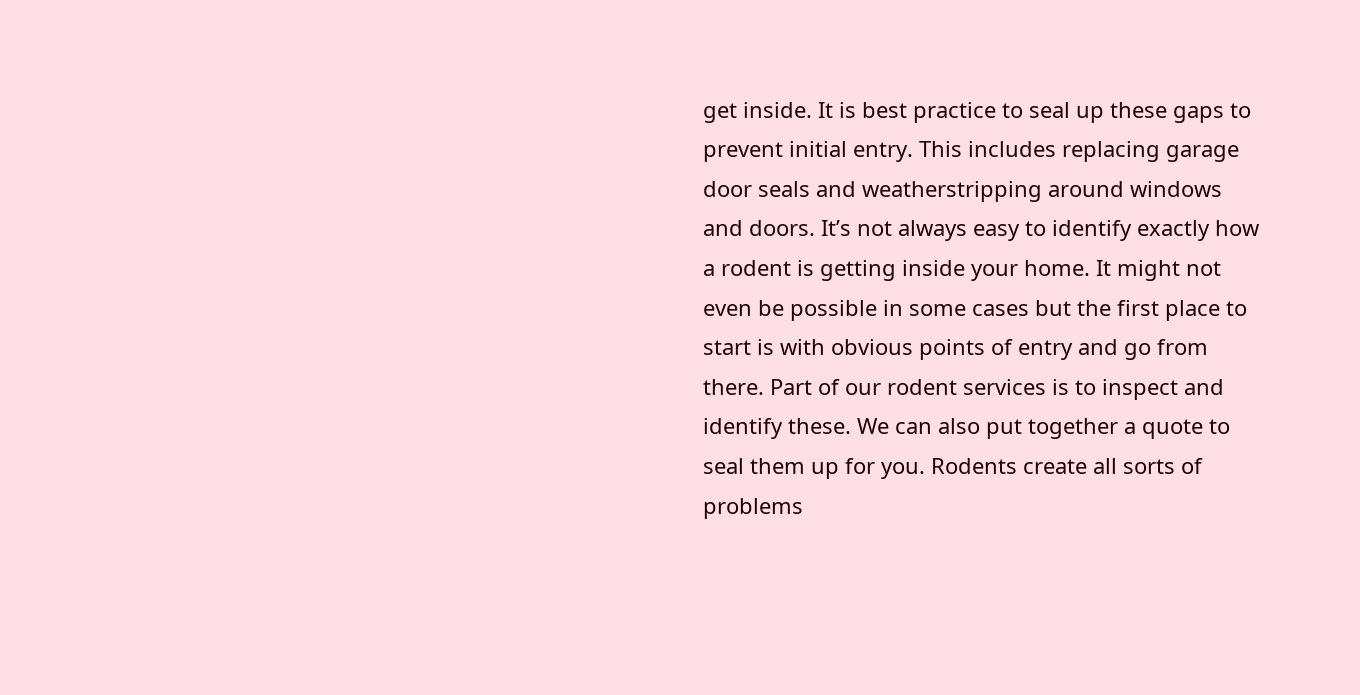get inside. It is best practice to seal up these gaps to prevent initial entry. This includes replacing garage door seals and weatherstripping around windows and doors. It’s not always easy to identify exactly how a rodent is getting inside your home. It might not even be possible in some cases but the first place to start is with obvious points of entry and go from there. Part of our rodent services is to inspect and identify these. We can also put together a quote to seal them up for you. Rodents create all sorts of problems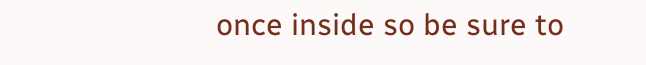once inside so be sure to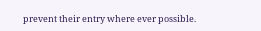prevent their entry where ever possible.